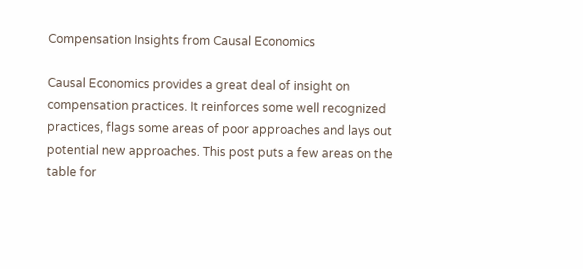Compensation Insights from Causal Economics

Causal Economics provides a great deal of insight on compensation practices. It reinforces some well recognized practices, flags some areas of poor approaches and lays out potential new approaches. This post puts a few areas on the table for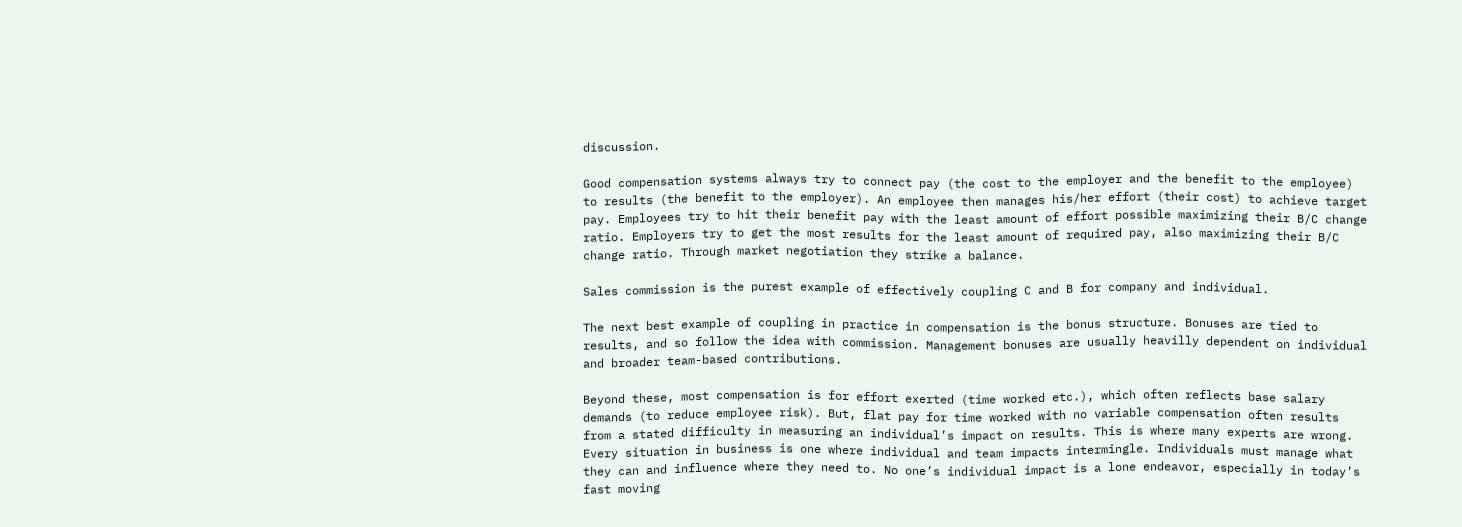discussion.

Good compensation systems always try to connect pay (the cost to the employer and the benefit to the employee) to results (the benefit to the employer). An employee then manages his/her effort (their cost) to achieve target pay. Employees try to hit their benefit pay with the least amount of effort possible maximizing their B/C change ratio. Employers try to get the most results for the least amount of required pay, also maximizing their B/C change ratio. Through market negotiation they strike a balance.

Sales commission is the purest example of effectively coupling C and B for company and individual.

The next best example of coupling in practice in compensation is the bonus structure. Bonuses are tied to results, and so follow the idea with commission. Management bonuses are usually heavilly dependent on individual and broader team-based contributions.

Beyond these, most compensation is for effort exerted (time worked etc.), which often reflects base salary demands (to reduce employee risk). But, flat pay for time worked with no variable compensation often results from a stated difficulty in measuring an individual’s impact on results. This is where many experts are wrong. Every situation in business is one where individual and team impacts intermingle. Individuals must manage what they can and influence where they need to. No one’s individual impact is a lone endeavor, especially in today’s fast moving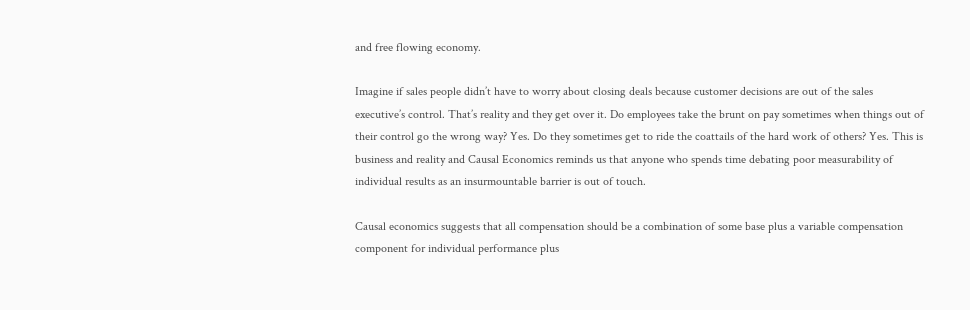and free flowing economy.

Imagine if sales people didn’t have to worry about closing deals because customer decisions are out of the sales executive’s control. That’s reality and they get over it. Do employees take the brunt on pay sometimes when things out of their control go the wrong way? Yes. Do they sometimes get to ride the coattails of the hard work of others? Yes. This is business and reality and Causal Economics reminds us that anyone who spends time debating poor measurability of individual results as an insurmountable barrier is out of touch.

Causal economics suggests that all compensation should be a combination of some base plus a variable compensation component for individual performance plus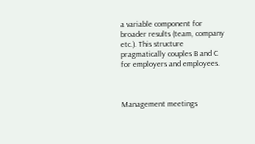a variable component for broader results (team, company etc.). This structure pragmatically couples B and C for employers and employees.



Management meetings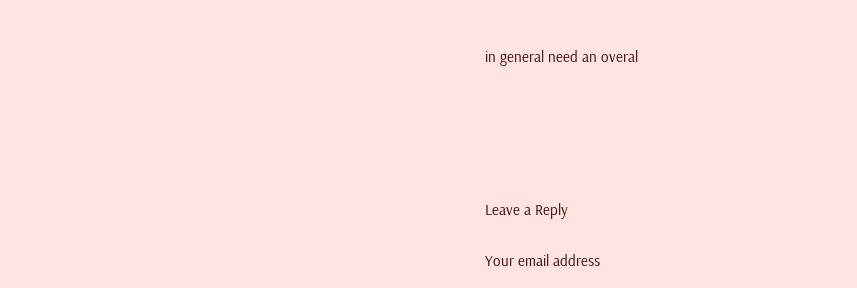in general need an overal





Leave a Reply

Your email address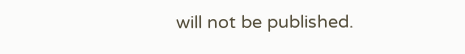will not be published.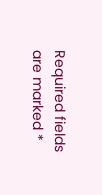Required fields are marked *